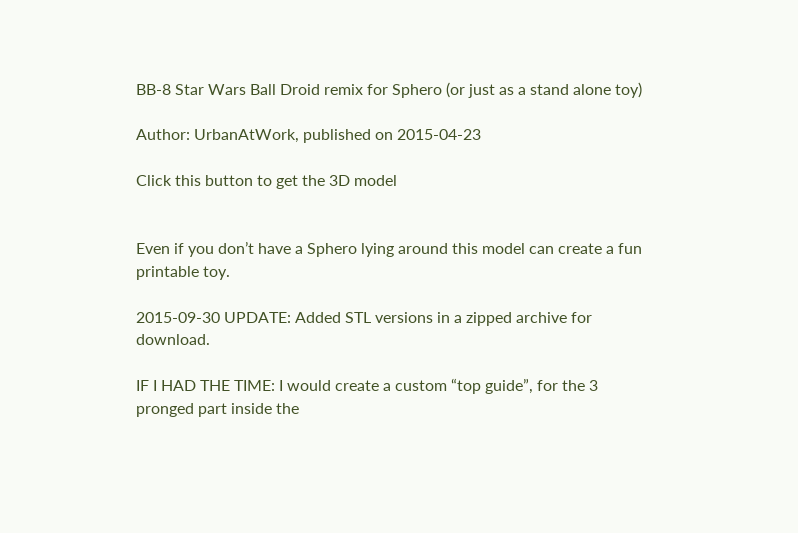BB-8 Star Wars Ball Droid remix for Sphero (or just as a stand alone toy)

Author: UrbanAtWork, published on 2015-04-23

Click this button to get the 3D model


Even if you don’t have a Sphero lying around this model can create a fun printable toy.

2015-09-30 UPDATE: Added STL versions in a zipped archive for download.

IF I HAD THE TIME: I would create a custom “top guide”, for the 3 pronged part inside the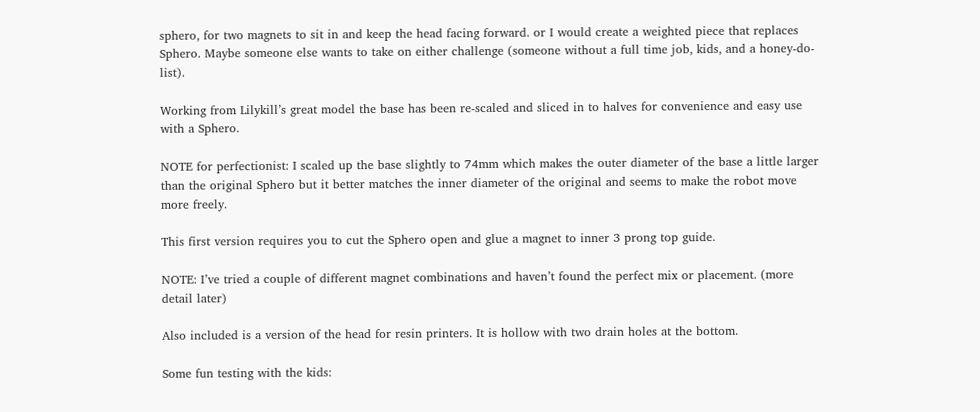sphero, for two magnets to sit in and keep the head facing forward. or I would create a weighted piece that replaces Sphero. Maybe someone else wants to take on either challenge (someone without a full time job, kids, and a honey-do-list).

Working from Lilykill’s great model the base has been re-scaled and sliced in to halves for convenience and easy use with a Sphero.

NOTE for perfectionist: I scaled up the base slightly to 74mm which makes the outer diameter of the base a little larger than the original Sphero but it better matches the inner diameter of the original and seems to make the robot move more freely.

This first version requires you to cut the Sphero open and glue a magnet to inner 3 prong top guide.

NOTE: I’ve tried a couple of different magnet combinations and haven’t found the perfect mix or placement. (more detail later)

Also included is a version of the head for resin printers. It is hollow with two drain holes at the bottom.

Some fun testing with the kids: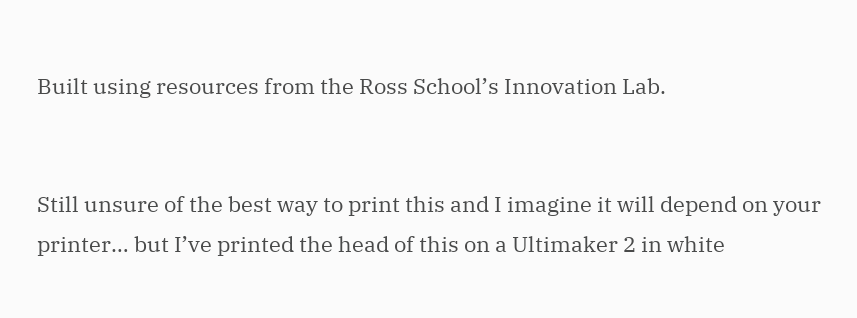Built using resources from the Ross School’s Innovation Lab.


Still unsure of the best way to print this and I imagine it will depend on your printer… but I’ve printed the head of this on a Ultimaker 2 in white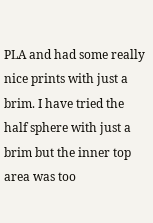PLA and had some really nice prints with just a brim. I have tried the half sphere with just a brim but the inner top area was too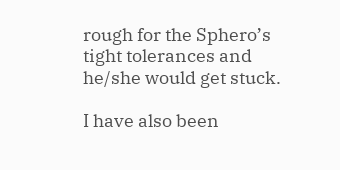rough for the Sphero’s tight tolerances and he/she would get stuck.

I have also been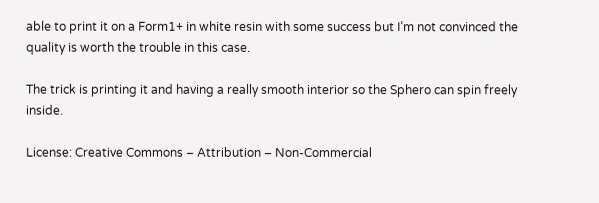able to print it on a Form1+ in white resin with some success but I’m not convinced the quality is worth the trouble in this case.

The trick is printing it and having a really smooth interior so the Sphero can spin freely inside.

License: Creative Commons – Attribution – Non-Commercial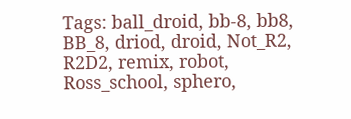Tags: ball_droid, bb-8, bb8, BB_8, driod, droid, Not_R2, R2D2, remix, robot, Ross_school, sphero,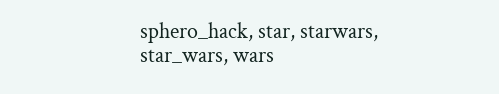sphero_hack, star, starwars, star_wars, wars